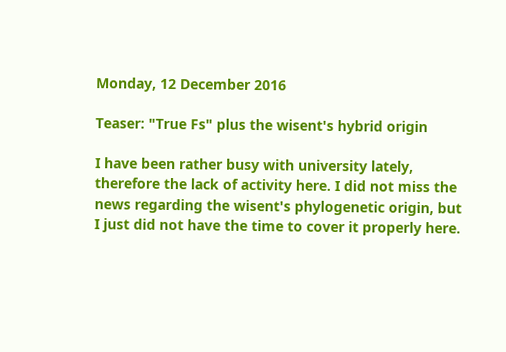Monday, 12 December 2016

Teaser: "True Fs" plus the wisent's hybrid origin

I have been rather busy with university lately, therefore the lack of activity here. I did not miss the news regarding the wisent's phylogenetic origin, but I just did not have the time to cover it properly here.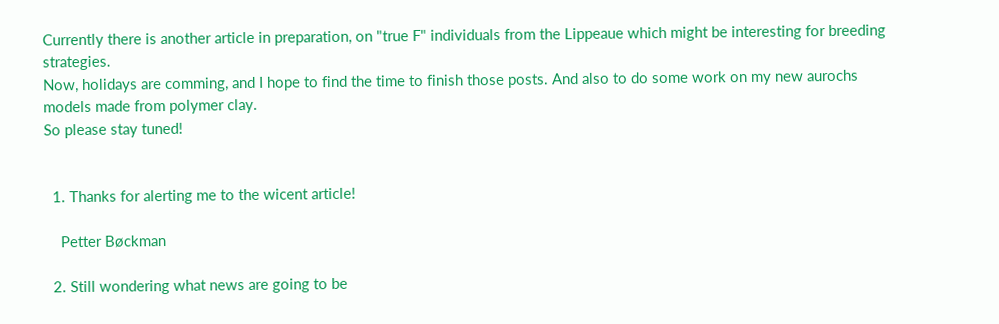Currently there is another article in preparation, on "true F" individuals from the Lippeaue which might be interesting for breeding strategies.
Now, holidays are comming, and I hope to find the time to finish those posts. And also to do some work on my new aurochs models made from polymer clay.
So please stay tuned!


  1. Thanks for alerting me to the wicent article!

    Petter Bøckman

  2. Still wondering what news are going to be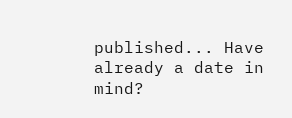published... Have already a date in mind?